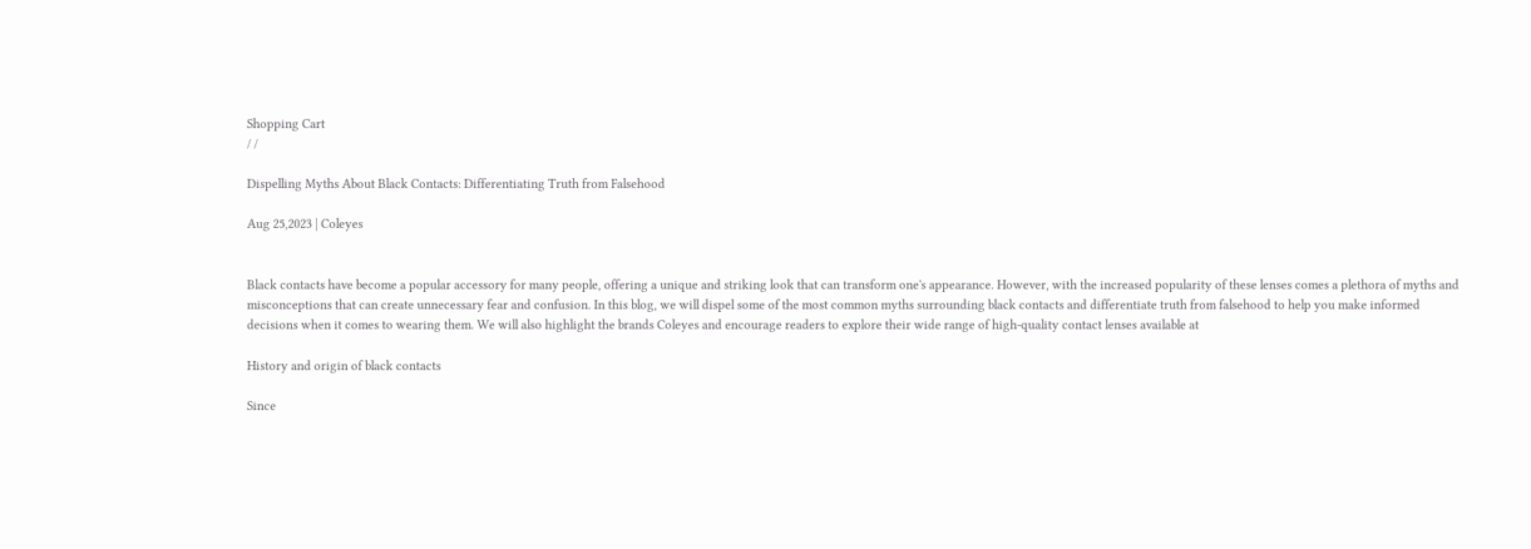Shopping Cart
/ /

Dispelling Myths About Black Contacts: Differentiating Truth from Falsehood

Aug 25,2023 | Coleyes


Black contacts have become a popular accessory for many people, offering a unique and striking look that can transform one's appearance. However, with the increased popularity of these lenses comes a plethora of myths and misconceptions that can create unnecessary fear and confusion. In this blog, we will dispel some of the most common myths surrounding black contacts and differentiate truth from falsehood to help you make informed decisions when it comes to wearing them. We will also highlight the brands Coleyes and encourage readers to explore their wide range of high-quality contact lenses available at

History and origin of black contacts

Since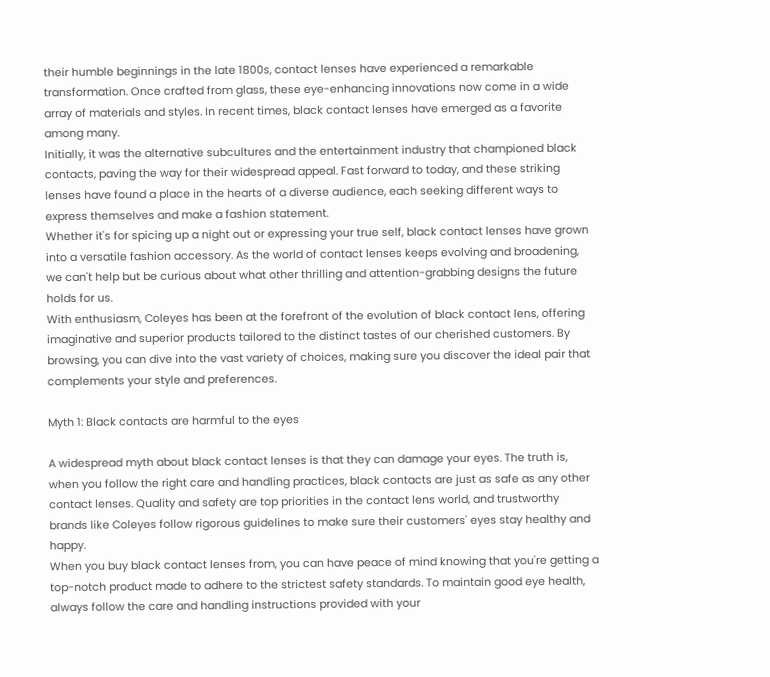their humble beginnings in the late 1800s, contact lenses have experienced a remarkable transformation. Once crafted from glass, these eye-enhancing innovations now come in a wide array of materials and styles. In recent times, black contact lenses have emerged as a favorite among many.
Initially, it was the alternative subcultures and the entertainment industry that championed black contacts, paving the way for their widespread appeal. Fast forward to today, and these striking lenses have found a place in the hearts of a diverse audience, each seeking different ways to express themselves and make a fashion statement.
Whether it's for spicing up a night out or expressing your true self, black contact lenses have grown into a versatile fashion accessory. As the world of contact lenses keeps evolving and broadening, we can't help but be curious about what other thrilling and attention-grabbing designs the future holds for us.
With enthusiasm, Coleyes has been at the forefront of the evolution of black contact lens, offering imaginative and superior products tailored to the distinct tastes of our cherished customers. By browsing, you can dive into the vast variety of choices, making sure you discover the ideal pair that complements your style and preferences.

Myth 1: Black contacts are harmful to the eyes

A widespread myth about black contact lenses is that they can damage your eyes. The truth is, when you follow the right care and handling practices, black contacts are just as safe as any other contact lenses. Quality and safety are top priorities in the contact lens world, and trustworthy brands like Coleyes follow rigorous guidelines to make sure their customers' eyes stay healthy and happy.
When you buy black contact lenses from, you can have peace of mind knowing that you're getting a top-notch product made to adhere to the strictest safety standards. To maintain good eye health, always follow the care and handling instructions provided with your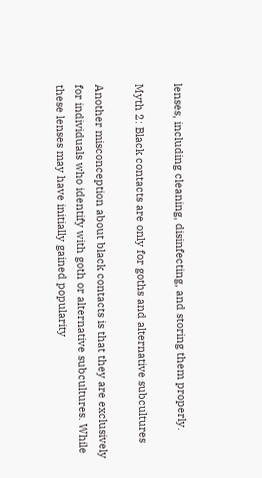lenses, including cleaning, disinfecting, and storing them properly.

Myth 2: Black contacts are only for goths and alternative subcultures

Another misconception about black contacts is that they are exclusively for individuals who identify with goth or alternative subcultures. While these lenses may have initially gained popularity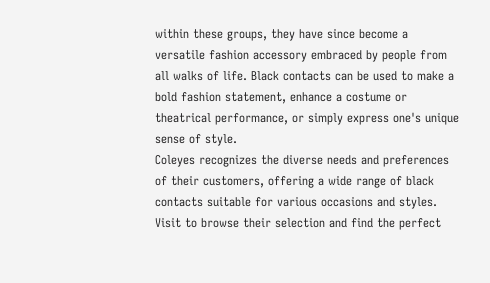within these groups, they have since become a versatile fashion accessory embraced by people from all walks of life. Black contacts can be used to make a bold fashion statement, enhance a costume or theatrical performance, or simply express one's unique sense of style.
Coleyes recognizes the diverse needs and preferences of their customers, offering a wide range of black contacts suitable for various occasions and styles. Visit to browse their selection and find the perfect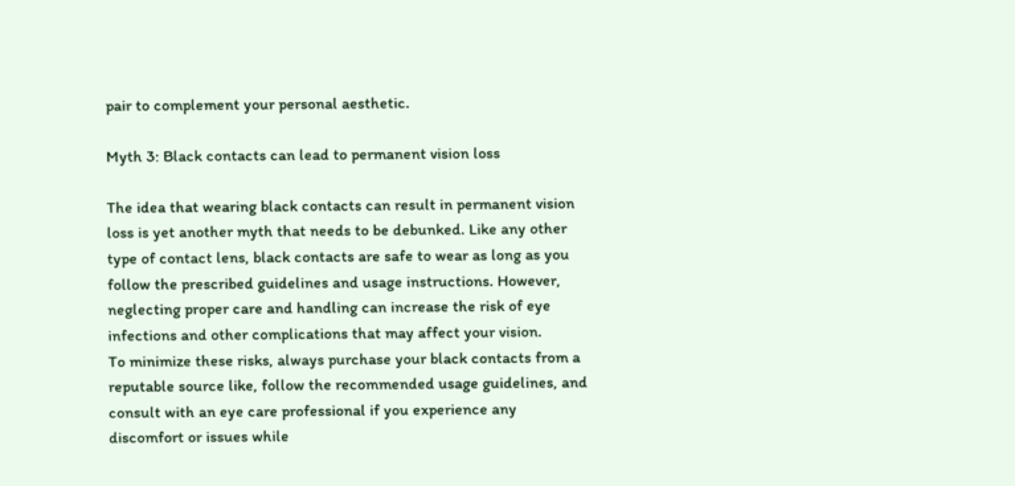pair to complement your personal aesthetic.

Myth 3: Black contacts can lead to permanent vision loss

The idea that wearing black contacts can result in permanent vision loss is yet another myth that needs to be debunked. Like any other type of contact lens, black contacts are safe to wear as long as you follow the prescribed guidelines and usage instructions. However, neglecting proper care and handling can increase the risk of eye infections and other complications that may affect your vision.
To minimize these risks, always purchase your black contacts from a reputable source like, follow the recommended usage guidelines, and consult with an eye care professional if you experience any discomfort or issues while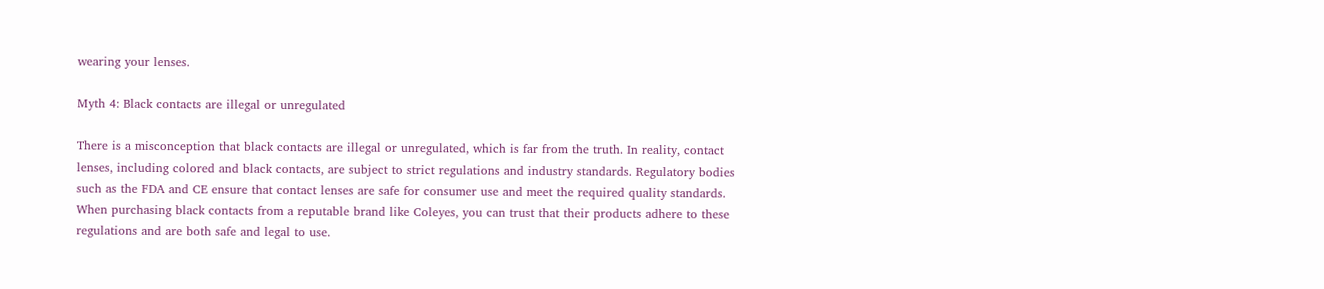wearing your lenses.

Myth 4: Black contacts are illegal or unregulated

There is a misconception that black contacts are illegal or unregulated, which is far from the truth. In reality, contact lenses, including colored and black contacts, are subject to strict regulations and industry standards. Regulatory bodies such as the FDA and CE ensure that contact lenses are safe for consumer use and meet the required quality standards.
When purchasing black contacts from a reputable brand like Coleyes, you can trust that their products adhere to these regulations and are both safe and legal to use.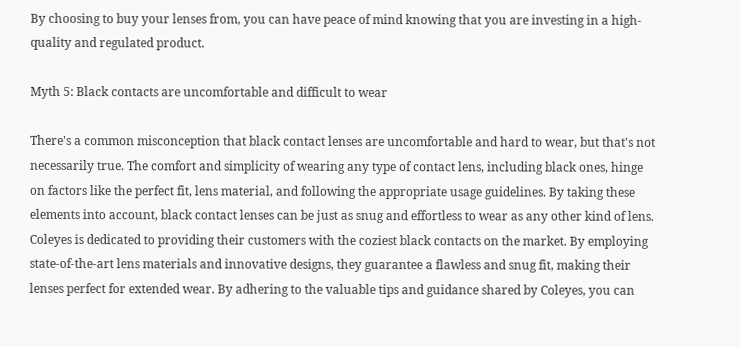By choosing to buy your lenses from, you can have peace of mind knowing that you are investing in a high-quality and regulated product.

Myth 5: Black contacts are uncomfortable and difficult to wear

There's a common misconception that black contact lenses are uncomfortable and hard to wear, but that's not necessarily true. The comfort and simplicity of wearing any type of contact lens, including black ones, hinge on factors like the perfect fit, lens material, and following the appropriate usage guidelines. By taking these elements into account, black contact lenses can be just as snug and effortless to wear as any other kind of lens.
Coleyes is dedicated to providing their customers with the coziest black contacts on the market. By employing state-of-the-art lens materials and innovative designs, they guarantee a flawless and snug fit, making their lenses perfect for extended wear. By adhering to the valuable tips and guidance shared by Coleyes, you can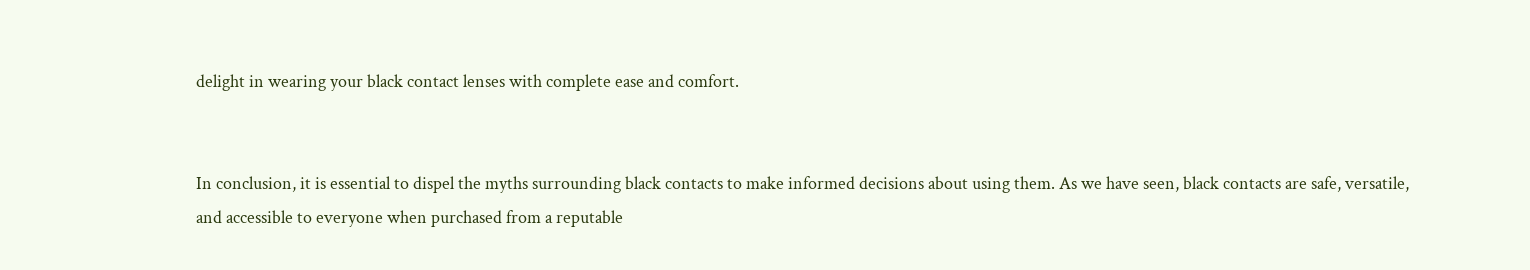delight in wearing your black contact lenses with complete ease and comfort.


In conclusion, it is essential to dispel the myths surrounding black contacts to make informed decisions about using them. As we have seen, black contacts are safe, versatile, and accessible to everyone when purchased from a reputable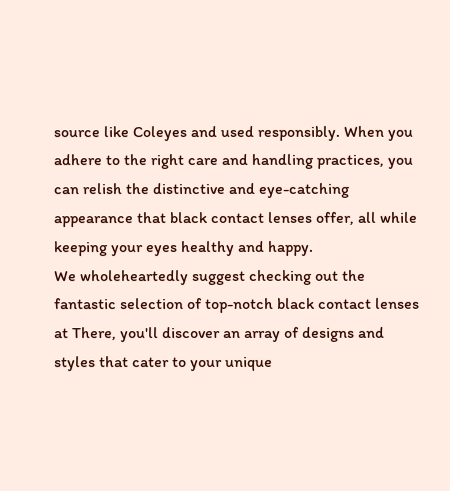source like Coleyes and used responsibly. When you adhere to the right care and handling practices, you can relish the distinctive and eye-catching appearance that black contact lenses offer, all while keeping your eyes healthy and happy.
We wholeheartedly suggest checking out the fantastic selection of top-notch black contact lenses at There, you'll discover an array of designs and styles that cater to your unique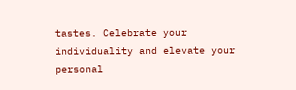tastes. Celebrate your individuality and elevate your personal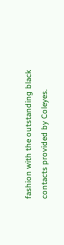fashion with the outstanding black contacts provided by Coleyes.